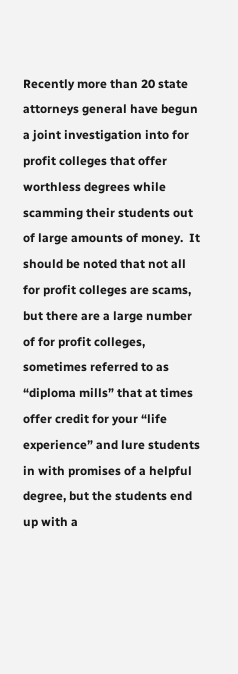Recently more than 20 state attorneys general have begun a joint investigation into for profit colleges that offer worthless degrees while scamming their students out of large amounts of money.  It should be noted that not all for profit colleges are scams, but there are a large number of for profit colleges, sometimes referred to as “diploma mills” that at times offer credit for your “life experience” and lure students in with promises of a helpful degree, but the students end up with a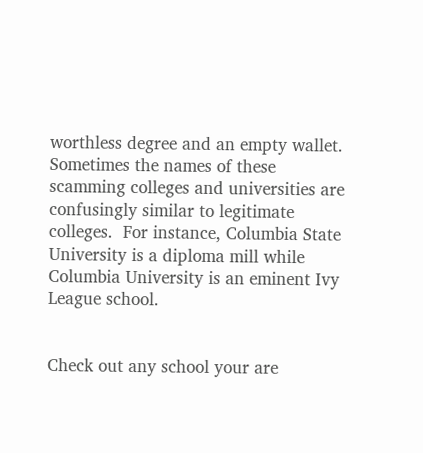worthless degree and an empty wallet.  Sometimes the names of these scamming colleges and universities are confusingly similar to legitimate colleges.  For instance, Columbia State University is a diploma mill while Columbia University is an eminent Ivy League school.


Check out any school your are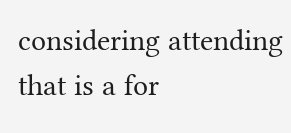considering attending that is a for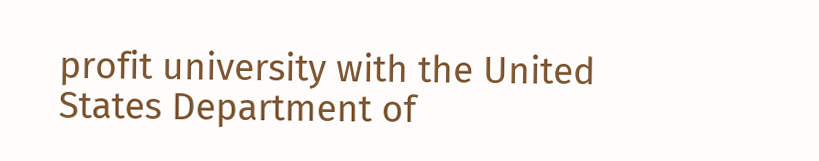profit university with the United States Department of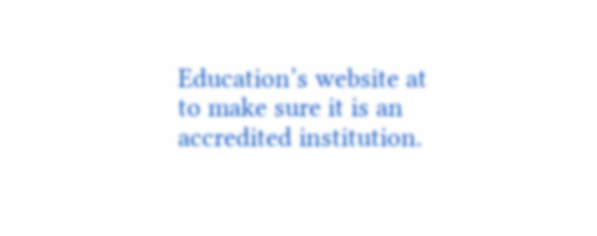Education’s website at to make sure it is an accredited institution.